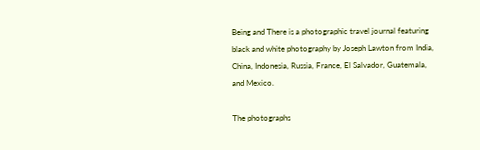Being and There is a photographic travel journal featuring black and white photography by Joseph Lawton from India, China, Indonesia, Russia, France, El Salvador, Guatemala, and Mexico.

The photographs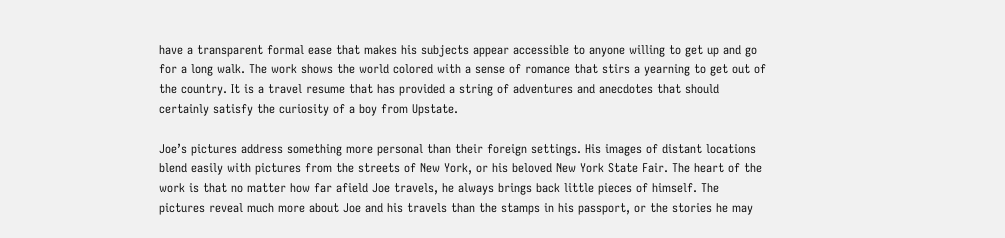have a transparent formal ease that makes his subjects appear accessible to anyone willing to get up and go for a long walk. The work shows the world colored with a sense of romance that stirs a yearning to get out of the country. It is a travel resume that has provided a string of adventures and anecdotes that should certainly satisfy the curiosity of a boy from Upstate.

Joe’s pictures address something more personal than their foreign settings. His images of distant locations blend easily with pictures from the streets of New York, or his beloved New York State Fair. The heart of the work is that no matter how far afield Joe travels, he always brings back little pieces of himself. The pictures reveal much more about Joe and his travels than the stamps in his passport, or the stories he may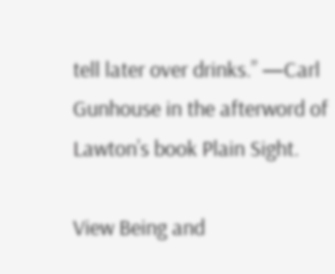tell later over drinks.” —Carl Gunhouse in the afterword of Lawton’s book Plain Sight.

View Being and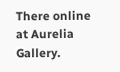There online at Aurelia Gallery.